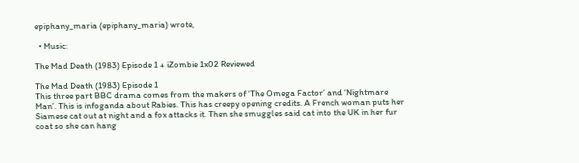epiphany_maria (epiphany_maria) wrote,

  • Music:

The Mad Death (1983) Episode 1 + iZombie 1x02 Reviewed

The Mad Death (1983) Episode 1
This three part BBC drama comes from the makers of ‘The Omega Factor’ and ‘Nightmare Man’. This is infoganda about Rabies. This has creepy opening credits. A French woman puts her Siamese cat out at night and a fox attacks it. Then she smuggles said cat into the UK in her fur coat so she can hang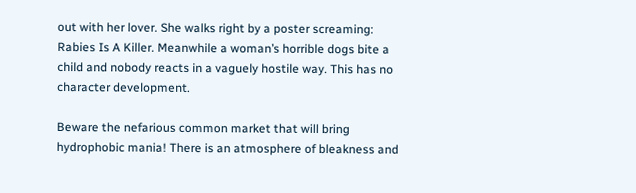out with her lover. She walks right by a poster screaming: Rabies Is A Killer. Meanwhile a woman’s horrible dogs bite a child and nobody reacts in a vaguely hostile way. This has no character development.

Beware the nefarious common market that will bring hydrophobic mania! There is an atmosphere of bleakness and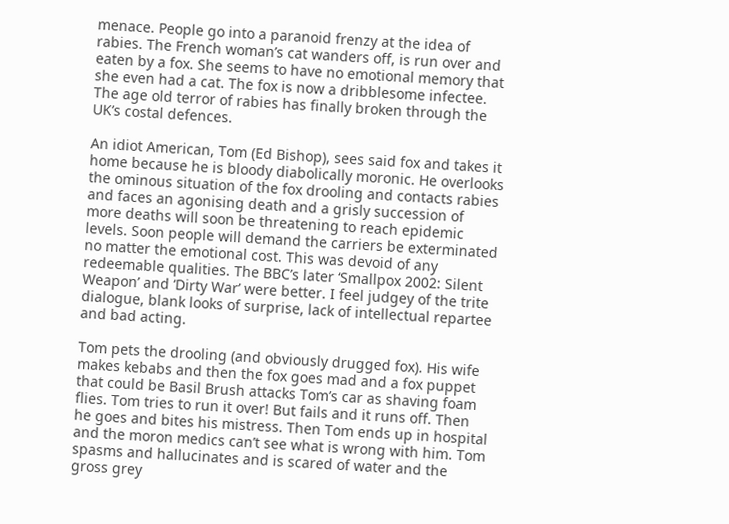menace. People go into a paranoid frenzy at the idea of rabies. The French woman’s cat wanders off, is run over and eaten by a fox. She seems to have no emotional memory that she even had a cat. The fox is now a dribblesome infectee. The age old terror of rabies has finally broken through the UK’s costal defences.

An idiot American, Tom (Ed Bishop), sees said fox and takes it home because he is bloody diabolically moronic. He overlooks the ominous situation of the fox drooling and contacts rabies and faces an agonising death and a grisly succession of more deaths will soon be threatening to reach epidemic levels. Soon people will demand the carriers be exterminated no matter the emotional cost. This was devoid of any redeemable qualities. The BBC’s later ‘Smallpox 2002: Silent Weapon’ and ‘Dirty War’ were better. I feel judgey of the trite dialogue, blank looks of surprise, lack of intellectual repartee and bad acting.

Tom pets the drooling (and obviously drugged fox). His wife makes kebabs and then the fox goes mad and a fox puppet that could be Basil Brush attacks Tom’s car as shaving foam flies. Tom tries to run it over! But fails and it runs off. Then he goes and bites his mistress. Then Tom ends up in hospital and the moron medics can’t see what is wrong with him. Tom spasms and hallucinates and is scared of water and the gross grey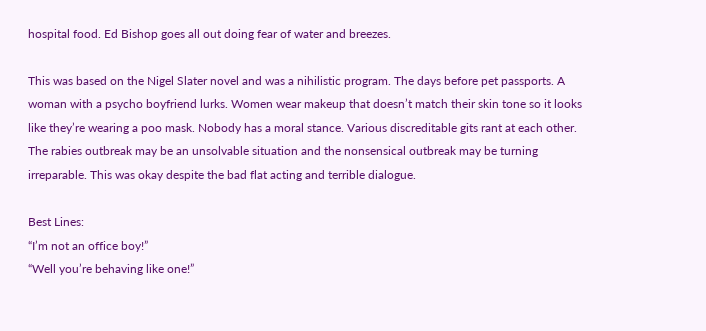hospital food. Ed Bishop goes all out doing fear of water and breezes.

This was based on the Nigel Slater novel and was a nihilistic program. The days before pet passports. A woman with a psycho boyfriend lurks. Women wear makeup that doesn’t match their skin tone so it looks like they’re wearing a poo mask. Nobody has a moral stance. Various discreditable gits rant at each other. The rabies outbreak may be an unsolvable situation and the nonsensical outbreak may be turning irreparable. This was okay despite the bad flat acting and terrible dialogue.

Best Lines:
“I’m not an office boy!”
“Well you’re behaving like one!”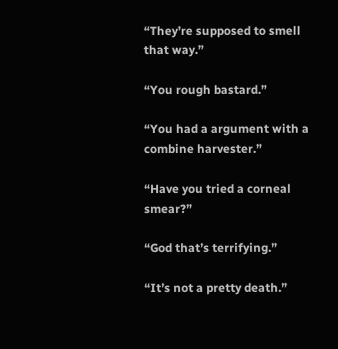“They’re supposed to smell that way.”

“You rough bastard.”

“You had a argument with a combine harvester.”

“Have you tried a corneal smear?”

“God that’s terrifying.”

“It’s not a pretty death.”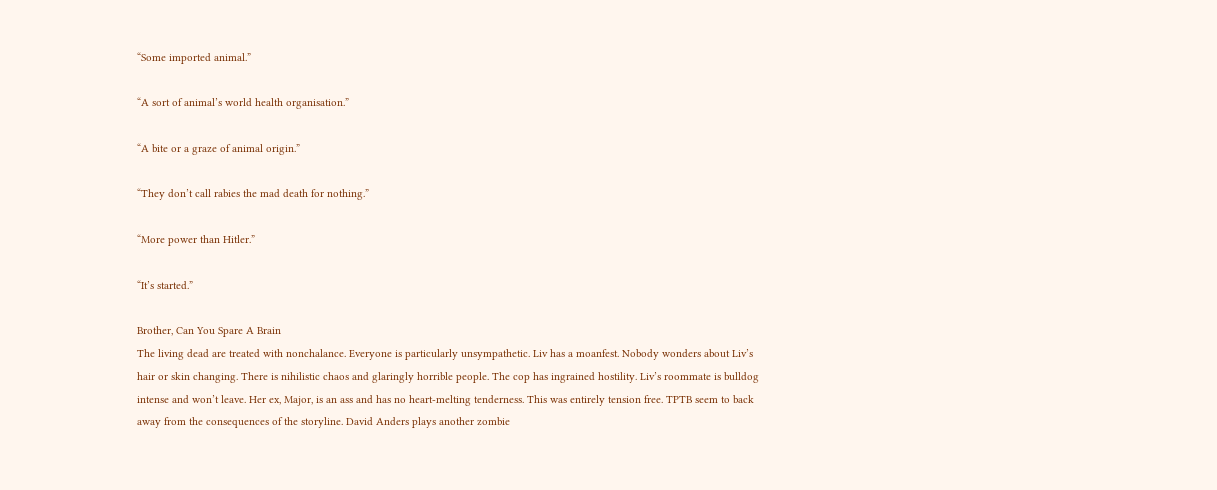“Some imported animal.”

“A sort of animal’s world health organisation.”

“A bite or a graze of animal origin.”

“They don’t call rabies the mad death for nothing.”

“More power than Hitler.”

“It’s started.”

Brother, Can You Spare A Brain
The living dead are treated with nonchalance. Everyone is particularly unsympathetic. Liv has a moanfest. Nobody wonders about Liv’s hair or skin changing. There is nihilistic chaos and glaringly horrible people. The cop has ingrained hostility. Liv’s roommate is bulldog intense and won’t leave. Her ex, Major, is an ass and has no heart-melting tenderness. This was entirely tension free. TPTB seem to back away from the consequences of the storyline. David Anders plays another zombie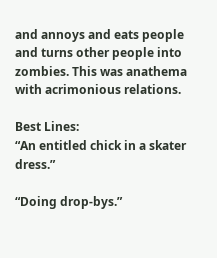and annoys and eats people and turns other people into zombies. This was anathema with acrimonious relations.

Best Lines:
“An entitled chick in a skater dress.”

“Doing drop-bys.”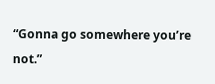“Gonna go somewhere you’re not.”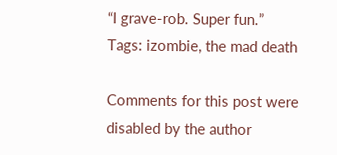“I grave-rob. Super fun.”
Tags: izombie, the mad death

Comments for this post were disabled by the author